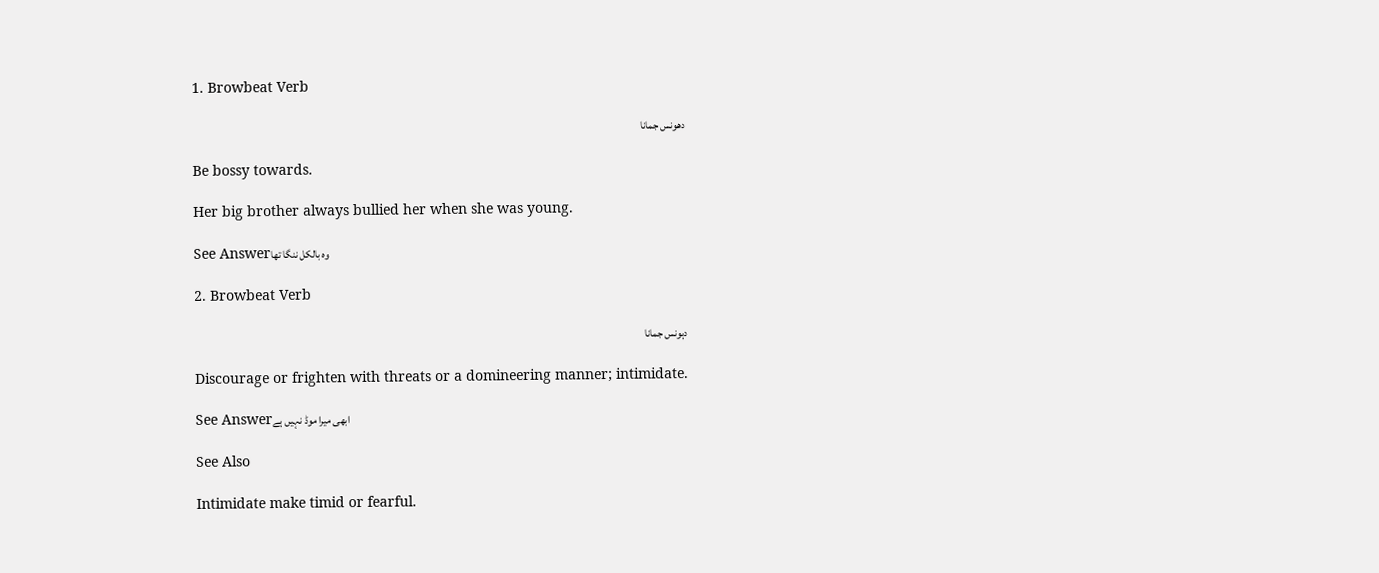1. Browbeat Verb

دھونس جمانا

Be bossy towards.

Her big brother always bullied her when she was young.

See Answerوہ بالکل ننگا تھا

2. Browbeat Verb

دہونس جمانا

Discourage or frighten with threats or a domineering manner; intimidate.

See Answerابھی میرا موڈ نہیں ہے

See Also

Intimidate make timid or fearful.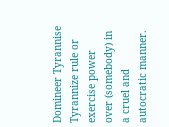Domineer Tyrannise Tyrannize rule or exercise power over (somebody) in a cruel and autocratic manner.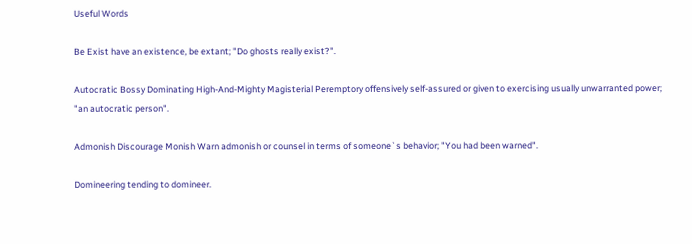Useful Words

Be Exist have an existence, be extant; "Do ghosts really exist?".

Autocratic Bossy Dominating High-And-Mighty Magisterial Peremptory offensively self-assured or given to exercising usually unwarranted power; "an autocratic person".

Admonish Discourage Monish Warn admonish or counsel in terms of someone`s behavior; "You had been warned".

Domineering tending to domineer.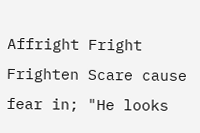Affright Fright Frighten Scare cause fear in; "He looks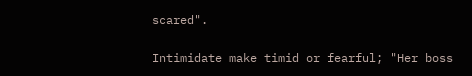scared".

Intimidate make timid or fearful; "Her boss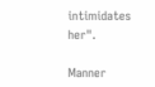intimidates her".

Manner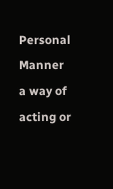Personal Manner a way of acting or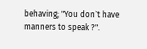behaving; "You don`t have manners to speak ?".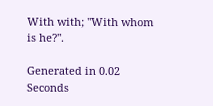With with; "With whom is he?".

Generated in 0.02 Seconds